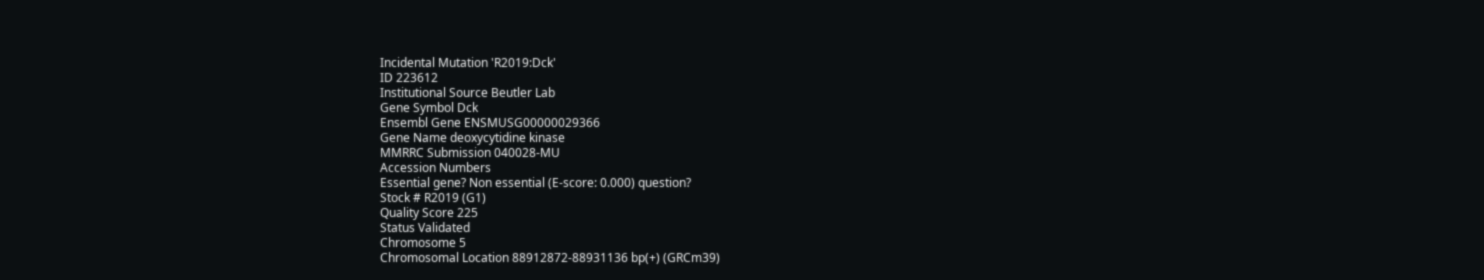Incidental Mutation 'R2019:Dck'
ID 223612
Institutional Source Beutler Lab
Gene Symbol Dck
Ensembl Gene ENSMUSG00000029366
Gene Name deoxycytidine kinase
MMRRC Submission 040028-MU
Accession Numbers
Essential gene? Non essential (E-score: 0.000) question?
Stock # R2019 (G1)
Quality Score 225
Status Validated
Chromosome 5
Chromosomal Location 88912872-88931136 bp(+) (GRCm39)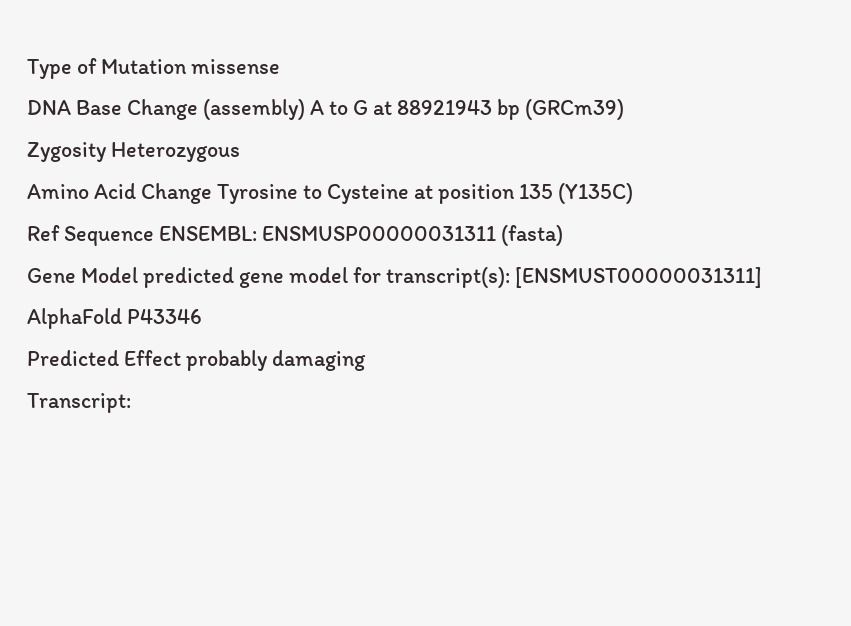Type of Mutation missense
DNA Base Change (assembly) A to G at 88921943 bp (GRCm39)
Zygosity Heterozygous
Amino Acid Change Tyrosine to Cysteine at position 135 (Y135C)
Ref Sequence ENSEMBL: ENSMUSP00000031311 (fasta)
Gene Model predicted gene model for transcript(s): [ENSMUST00000031311]
AlphaFold P43346
Predicted Effect probably damaging
Transcript: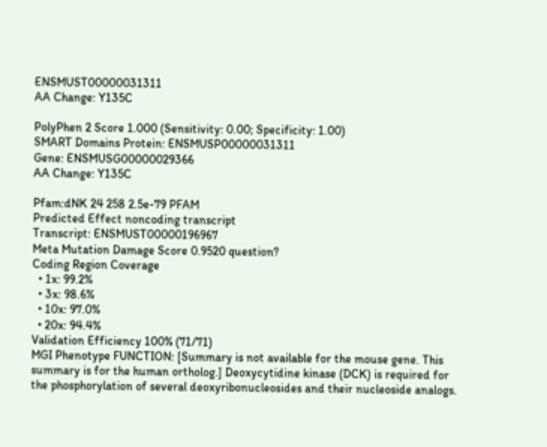ENSMUST00000031311
AA Change: Y135C

PolyPhen 2 Score 1.000 (Sensitivity: 0.00; Specificity: 1.00)
SMART Domains Protein: ENSMUSP00000031311
Gene: ENSMUSG00000029366
AA Change: Y135C

Pfam:dNK 24 258 2.5e-79 PFAM
Predicted Effect noncoding transcript
Transcript: ENSMUST00000196967
Meta Mutation Damage Score 0.9520 question?
Coding Region Coverage
  • 1x: 99.2%
  • 3x: 98.6%
  • 10x: 97.0%
  • 20x: 94.4%
Validation Efficiency 100% (71/71)
MGI Phenotype FUNCTION: [Summary is not available for the mouse gene. This summary is for the human ortholog.] Deoxycytidine kinase (DCK) is required for the phosphorylation of several deoxyribonucleosides and their nucleoside analogs.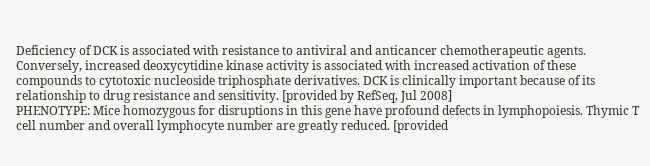Deficiency of DCK is associated with resistance to antiviral and anticancer chemotherapeutic agents. Conversely, increased deoxycytidine kinase activity is associated with increased activation of these compounds to cytotoxic nucleoside triphosphate derivatives. DCK is clinically important because of its relationship to drug resistance and sensitivity. [provided by RefSeq, Jul 2008]
PHENOTYPE: Mice homozygous for disruptions in this gene have profound defects in lymphopoiesis. Thymic T cell number and overall lymphocyte number are greatly reduced. [provided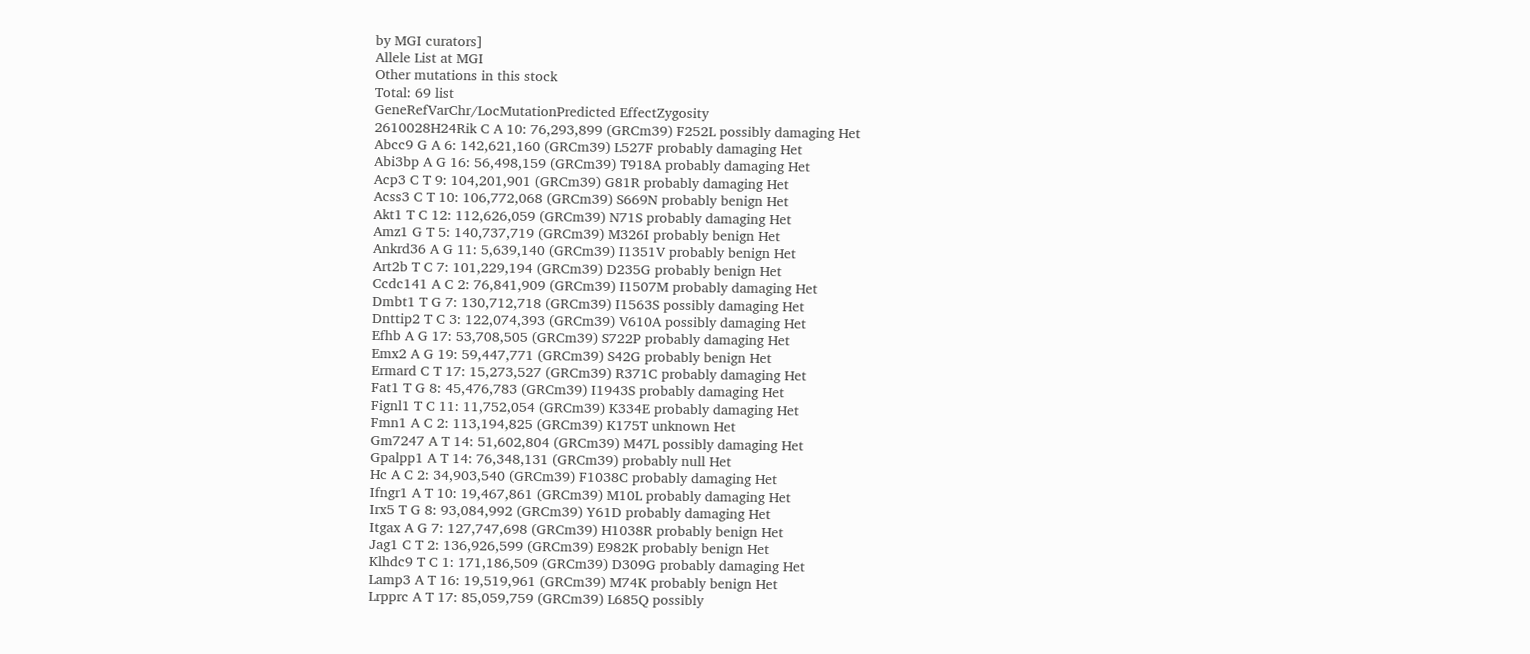by MGI curators]
Allele List at MGI
Other mutations in this stock
Total: 69 list
GeneRefVarChr/LocMutationPredicted EffectZygosity
2610028H24Rik C A 10: 76,293,899 (GRCm39) F252L possibly damaging Het
Abcc9 G A 6: 142,621,160 (GRCm39) L527F probably damaging Het
Abi3bp A G 16: 56,498,159 (GRCm39) T918A probably damaging Het
Acp3 C T 9: 104,201,901 (GRCm39) G81R probably damaging Het
Acss3 C T 10: 106,772,068 (GRCm39) S669N probably benign Het
Akt1 T C 12: 112,626,059 (GRCm39) N71S probably damaging Het
Amz1 G T 5: 140,737,719 (GRCm39) M326I probably benign Het
Ankrd36 A G 11: 5,639,140 (GRCm39) I1351V probably benign Het
Art2b T C 7: 101,229,194 (GRCm39) D235G probably benign Het
Ccdc141 A C 2: 76,841,909 (GRCm39) I1507M probably damaging Het
Dmbt1 T G 7: 130,712,718 (GRCm39) I1563S possibly damaging Het
Dnttip2 T C 3: 122,074,393 (GRCm39) V610A possibly damaging Het
Efhb A G 17: 53,708,505 (GRCm39) S722P probably damaging Het
Emx2 A G 19: 59,447,771 (GRCm39) S42G probably benign Het
Ermard C T 17: 15,273,527 (GRCm39) R371C probably damaging Het
Fat1 T G 8: 45,476,783 (GRCm39) I1943S probably damaging Het
Fignl1 T C 11: 11,752,054 (GRCm39) K334E probably damaging Het
Fmn1 A C 2: 113,194,825 (GRCm39) K175T unknown Het
Gm7247 A T 14: 51,602,804 (GRCm39) M47L possibly damaging Het
Gpalpp1 A T 14: 76,348,131 (GRCm39) probably null Het
Hc A C 2: 34,903,540 (GRCm39) F1038C probably damaging Het
Ifngr1 A T 10: 19,467,861 (GRCm39) M10L probably damaging Het
Irx5 T G 8: 93,084,992 (GRCm39) Y61D probably damaging Het
Itgax A G 7: 127,747,698 (GRCm39) H1038R probably benign Het
Jag1 C T 2: 136,926,599 (GRCm39) E982K probably benign Het
Klhdc9 T C 1: 171,186,509 (GRCm39) D309G probably damaging Het
Lamp3 A T 16: 19,519,961 (GRCm39) M74K probably benign Het
Lrpprc A T 17: 85,059,759 (GRCm39) L685Q possibly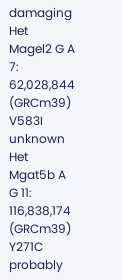damaging Het
Magel2 G A 7: 62,028,844 (GRCm39) V583I unknown Het
Mgat5b A G 11: 116,838,174 (GRCm39) Y271C probably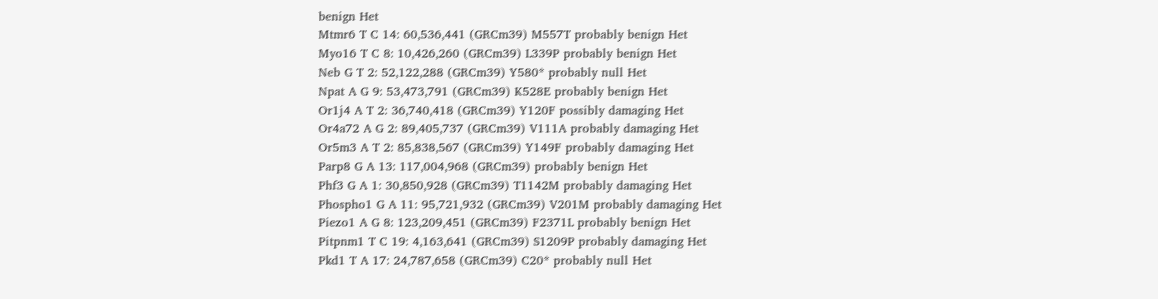benign Het
Mtmr6 T C 14: 60,536,441 (GRCm39) M557T probably benign Het
Myo16 T C 8: 10,426,260 (GRCm39) L339P probably benign Het
Neb G T 2: 52,122,288 (GRCm39) Y580* probably null Het
Npat A G 9: 53,473,791 (GRCm39) K528E probably benign Het
Or1j4 A T 2: 36,740,418 (GRCm39) Y120F possibly damaging Het
Or4a72 A G 2: 89,405,737 (GRCm39) V111A probably damaging Het
Or5m3 A T 2: 85,838,567 (GRCm39) Y149F probably damaging Het
Parp8 G A 13: 117,004,968 (GRCm39) probably benign Het
Phf3 G A 1: 30,850,928 (GRCm39) T1142M probably damaging Het
Phospho1 G A 11: 95,721,932 (GRCm39) V201M probably damaging Het
Piezo1 A G 8: 123,209,451 (GRCm39) F2371L probably benign Het
Pitpnm1 T C 19: 4,163,641 (GRCm39) S1209P probably damaging Het
Pkd1 T A 17: 24,787,658 (GRCm39) C20* probably null Het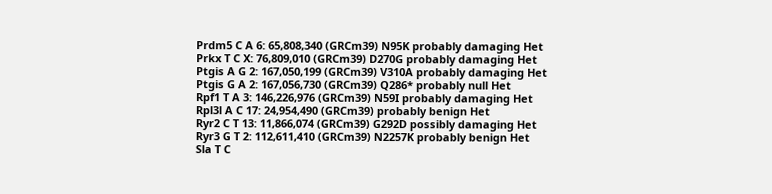Prdm5 C A 6: 65,808,340 (GRCm39) N95K probably damaging Het
Prkx T C X: 76,809,010 (GRCm39) D270G probably damaging Het
Ptgis A G 2: 167,050,199 (GRCm39) V310A probably damaging Het
Ptgis G A 2: 167,056,730 (GRCm39) Q286* probably null Het
Rpf1 T A 3: 146,226,976 (GRCm39) N59I probably damaging Het
Rpl3l A C 17: 24,954,490 (GRCm39) probably benign Het
Ryr2 C T 13: 11,866,074 (GRCm39) G292D possibly damaging Het
Ryr3 G T 2: 112,611,410 (GRCm39) N2257K probably benign Het
Sla T C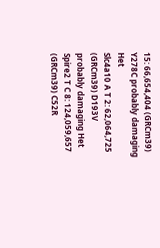15: 66,654,404 (GRCm39) Y278C probably damaging Het
Slc4a10 A T 2: 62,064,725 (GRCm39) D193V probably damaging Het
Spire2 T C 8: 124,059,657 (GRCm39) C52R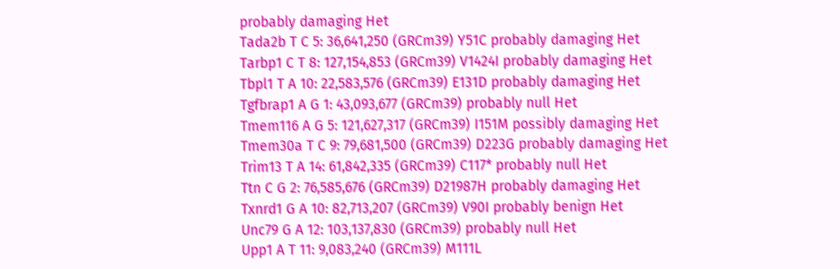probably damaging Het
Tada2b T C 5: 36,641,250 (GRCm39) Y51C probably damaging Het
Tarbp1 C T 8: 127,154,853 (GRCm39) V1424I probably damaging Het
Tbpl1 T A 10: 22,583,576 (GRCm39) E131D probably damaging Het
Tgfbrap1 A G 1: 43,093,677 (GRCm39) probably null Het
Tmem116 A G 5: 121,627,317 (GRCm39) I151M possibly damaging Het
Tmem30a T C 9: 79,681,500 (GRCm39) D223G probably damaging Het
Trim13 T A 14: 61,842,335 (GRCm39) C117* probably null Het
Ttn C G 2: 76,585,676 (GRCm39) D21987H probably damaging Het
Txnrd1 G A 10: 82,713,207 (GRCm39) V90I probably benign Het
Unc79 G A 12: 103,137,830 (GRCm39) probably null Het
Upp1 A T 11: 9,083,240 (GRCm39) M111L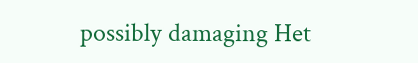possibly damaging Het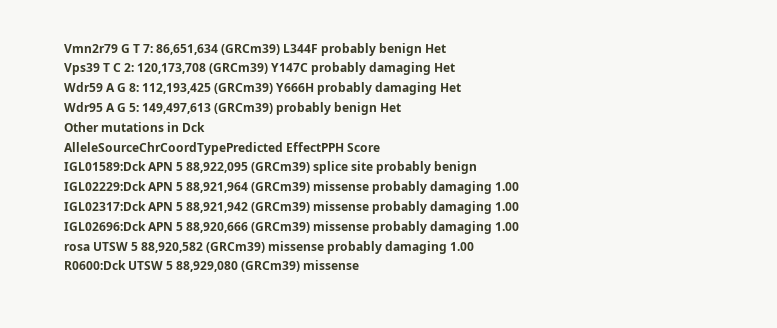Vmn2r79 G T 7: 86,651,634 (GRCm39) L344F probably benign Het
Vps39 T C 2: 120,173,708 (GRCm39) Y147C probably damaging Het
Wdr59 A G 8: 112,193,425 (GRCm39) Y666H probably damaging Het
Wdr95 A G 5: 149,497,613 (GRCm39) probably benign Het
Other mutations in Dck
AlleleSourceChrCoordTypePredicted EffectPPH Score
IGL01589:Dck APN 5 88,922,095 (GRCm39) splice site probably benign
IGL02229:Dck APN 5 88,921,964 (GRCm39) missense probably damaging 1.00
IGL02317:Dck APN 5 88,921,942 (GRCm39) missense probably damaging 1.00
IGL02696:Dck APN 5 88,920,666 (GRCm39) missense probably damaging 1.00
rosa UTSW 5 88,920,582 (GRCm39) missense probably damaging 1.00
R0600:Dck UTSW 5 88,929,080 (GRCm39) missense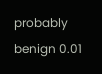probably benign 0.01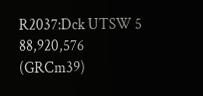R2037:Dck UTSW 5 88,920,576 (GRCm39)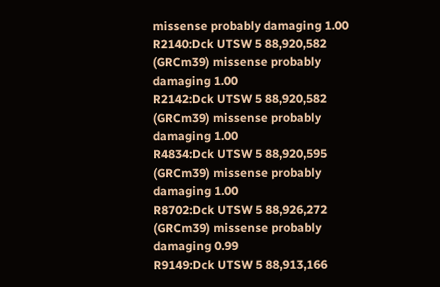missense probably damaging 1.00
R2140:Dck UTSW 5 88,920,582 (GRCm39) missense probably damaging 1.00
R2142:Dck UTSW 5 88,920,582 (GRCm39) missense probably damaging 1.00
R4834:Dck UTSW 5 88,920,595 (GRCm39) missense probably damaging 1.00
R8702:Dck UTSW 5 88,926,272 (GRCm39) missense probably damaging 0.99
R9149:Dck UTSW 5 88,913,166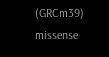(GRCm39) missense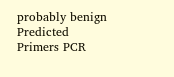probably benign
Predicted Primers PCR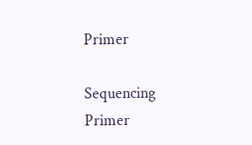Primer

Sequencing Primer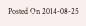Posted On 2014-08-25